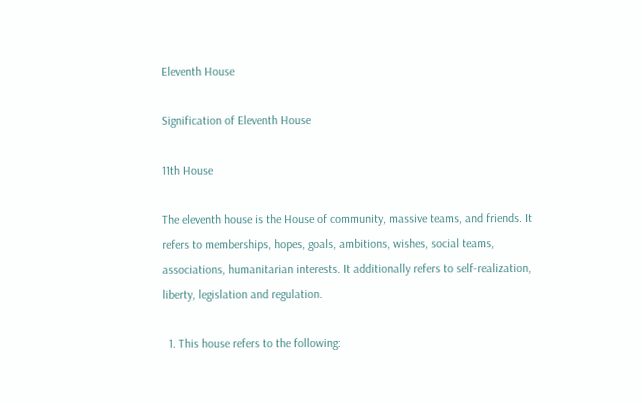Eleventh House

Signification of Eleventh House

11th House

The eleventh house is the House of community, massive teams, and friends. It refers to memberships, hopes, goals, ambitions, wishes, social teams, associations, humanitarian interests. It additionally refers to self-realization, liberty, legislation and regulation.

  1. This house refers to the following: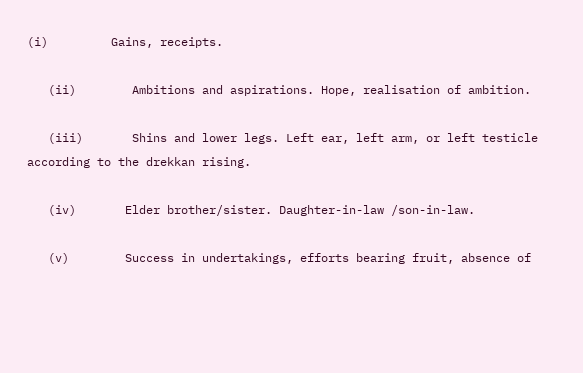(i)         Gains, receipts.

   (ii)        Ambitions and aspirations. Hope, realisation of ambition.

   (iii)       Shins and lower legs. Left ear, left arm, or left testicle according to the drekkan rising.

   (iv)       Elder brother/sister. Daughter-in-law /son-in-law.

   (v)        Success in undertakings, efforts bearing fruit, absence of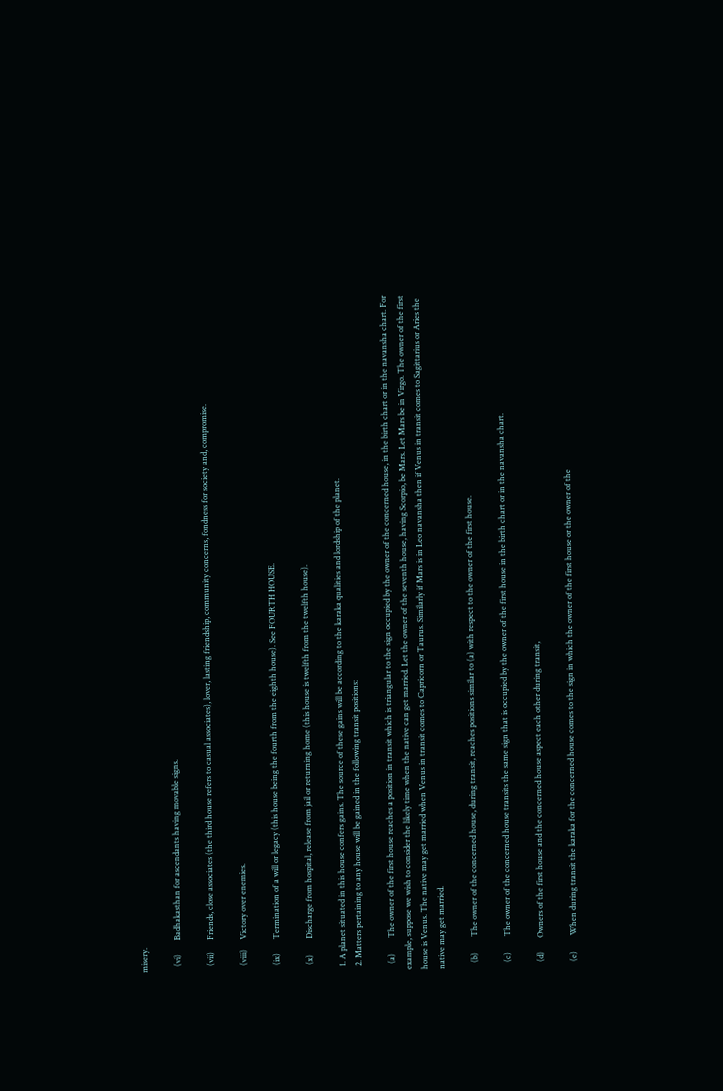misery.

   (vi)       Badhakasthan for ascendants having movable signs.

   (vii)      Friends, close associates (the third house refers to casual associates), lover, lasting friendship, community concerns, fondness for society and, compromise.

   (viii)     Victory over enemies.

   (ix)       Termination of a will or legacy (this house being the fourth from the eighth house). See FOURTH HOUSE.

   (x)        Discharge from hospital, release from jail or returning home (this house is twelfth from the twelfth house).

  1. A planet situated in this house confers gains. The source of these gains will be according to the karaka qualities and lordship of the planet.
  2. Matters pertaining to any house will be gained in the following transit positions:

   (a)        The owner of the first house reaches a position in transit which is triangular to the sign occupied by the owner of the concerned house, in the birth chart or in the navansha chart. For example, suppose we wish to consider the likely time when the native can get married. Let the owner of the seventh house, having Scorpio, be Mars. Let Mars be in Virgo. The owner of the first house is Venus. The native may get married when Venus in transit comes to Capricorn or Taurus. Similarly if Mars is in Leo navansha then if Venus in transit comes to Sagittarius or Aries the native may get married.

   (b)        The owner of the concerned house, during transit, reaches positions similar to (a) with respect to the owner of the first house.

   (c)        The owner of the concerned house transits the same sign that is occupied by the owner of the first house in the birth chart or in the navansha chart.

   (d)       Owners of the first house and the concerned house aspect each other during transit,

   (e)        When during transit the karaka for the concerned house comes to the sign in which the owner of the first house or the owner of the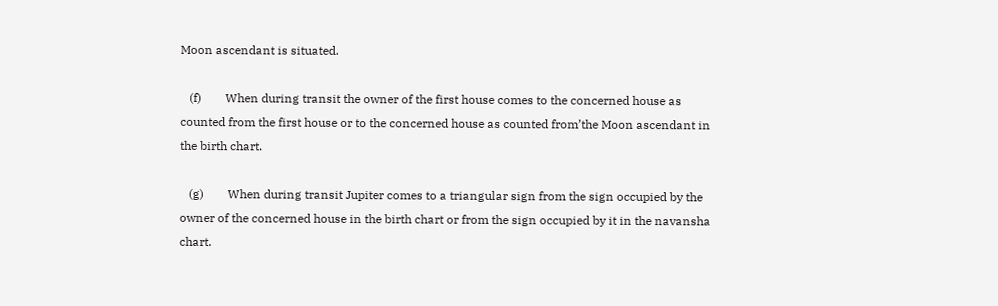Moon ascendant is situated.

   (f)        When during transit the owner of the first house comes to the concerned house as counted from the first house or to the concerned house as counted from’the Moon ascendant in the birth chart.

   (g)        When during transit Jupiter comes to a triangular sign from the sign occupied by the owner of the concerned house in the birth chart or from the sign occupied by it in the navansha chart.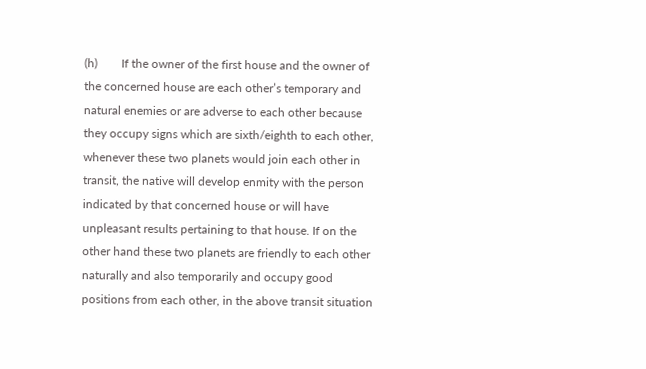(h)        If the owner of the first house and the owner of the concerned house are each other’s temporary and natural enemies or are adverse to each other because they occupy signs which are sixth/eighth to each other, whenever these two planets would join each other in transit, the native will develop enmity with the person indicated by that concerned house or will have unpleasant results pertaining to that house. If on the other hand these two planets are friendly to each other naturally and also temporarily and occupy good positions from each other, in the above transit situation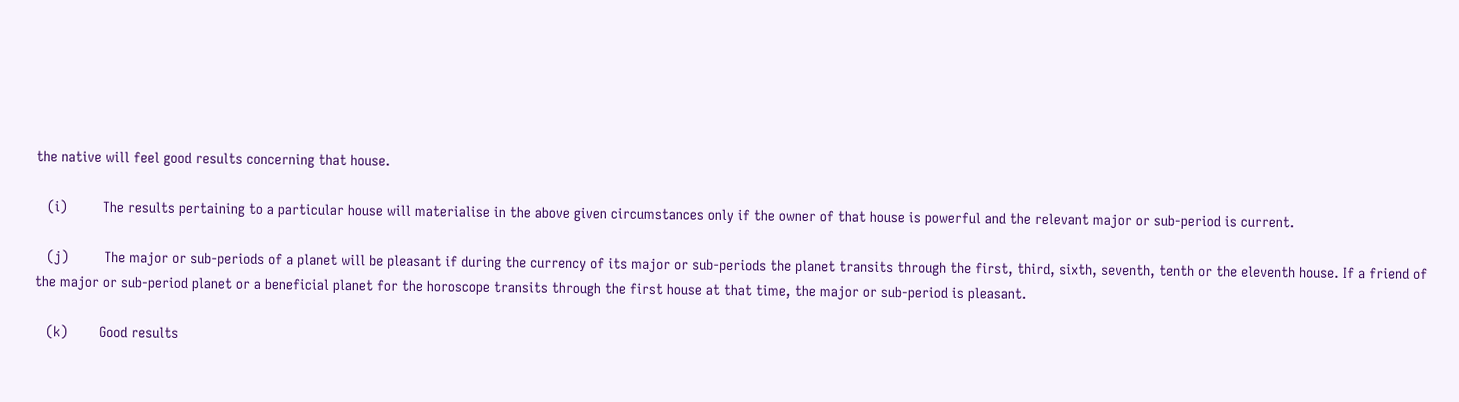the native will feel good results concerning that house.

   (i)         The results pertaining to a particular house will materialise in the above given circumstances only if the owner of that house is powerful and the relevant major or sub-period is current.

   (j)         The major or sub-periods of a planet will be pleasant if during the currency of its major or sub-periods the planet transits through the first, third, sixth, seventh, tenth or the eleventh house. If a friend of the major or sub-period planet or a beneficial planet for the horoscope transits through the first house at that time, the major or sub-period is pleasant.

   (k)        Good results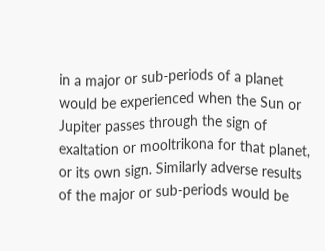in a major or sub-periods of a planet would be experienced when the Sun or Jupiter passes through the sign of exaltation or mooltrikona for that planet, or its own sign. Similarly adverse results of the major or sub-periods would be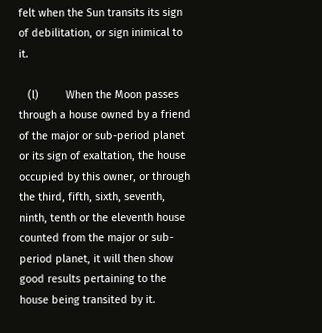felt when the Sun transits its sign of debilitation, or sign inimical to it.

   (l)         When the Moon passes through a house owned by a friend of the major or sub-period planet or its sign of exaltation, the house occupied by this owner, or through the third, fifth, sixth, seventh, ninth, tenth or the eleventh house counted from the major or sub-period planet, it will then show good results pertaining to the house being transited by it.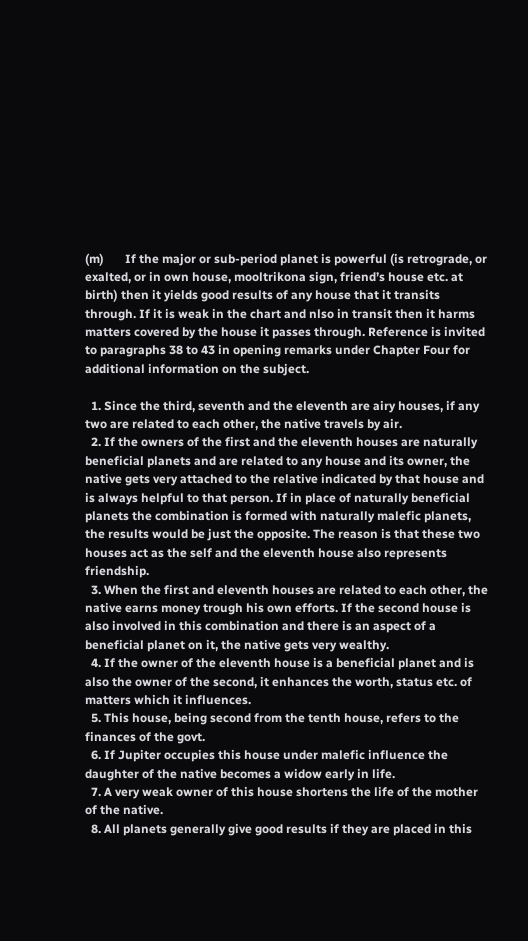(m)       If the major or sub-period planet is powerful (is retrograde, or exalted, or in own house, mooltrikona sign, friend’s house etc. at birth) then it yields good results of any house that it transits through. If it is weak in the chart and nlso in transit then it harms matters covered by the house it passes through. Reference is invited to paragraphs 38 to 43 in opening remarks under Chapter Four for additional information on the subject.

  1. Since the third, seventh and the eleventh are airy houses, if any two are related to each other, the native travels by air.
  2. If the owners of the first and the eleventh houses are naturally beneficial planets and are related to any house and its owner, the native gets very attached to the relative indicated by that house and is always helpful to that person. If in place of naturally beneficial planets the combination is formed with naturally malefic planets, the results would be just the opposite. The reason is that these two houses act as the self and the eleventh house also represents friendship.
  3. When the first and eleventh houses are related to each other, the native earns money trough his own efforts. If the second house is also involved in this combination and there is an aspect of a beneficial planet on it, the native gets very wealthy.
  4. If the owner of the eleventh house is a beneficial planet and is also the owner of the second, it enhances the worth, status etc. of matters which it influences.
  5. This house, being second from the tenth house, refers to the finances of the govt.
  6. If Jupiter occupies this house under malefic influence the daughter of the native becomes a widow early in life.
  7. A very weak owner of this house shortens the life of the mother of the native.
  8. All planets generally give good results if they are placed in this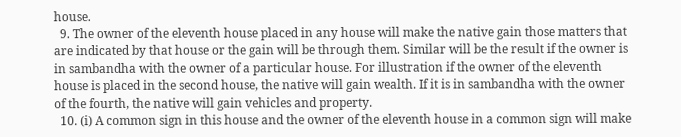house.
  9. The owner of the eleventh house placed in any house will make the native gain those matters that are indicated by that house or the gain will be through them. Similar will be the result if the owner is in sambandha with the owner of a particular house. For illustration if the owner of the eleventh house is placed in the second house, the native will gain wealth. If it is in sambandha with the owner of the fourth, the native will gain vehicles and property.
  10. (i) A common sign in this house and the owner of the eleventh house in a common sign will make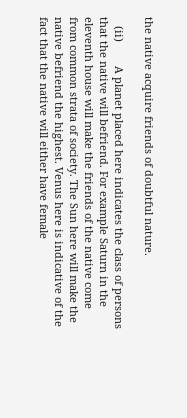the native acquire friends of doubtful nature.

   (ii)        A planet placed here indicates the class of persons that the native will befriend. For example Saturn in the eleventh house will make the friends of the native come from common strata of society. The Sun here will make the native befriend the highest. Venus here is indicative of the fact that the native will either have female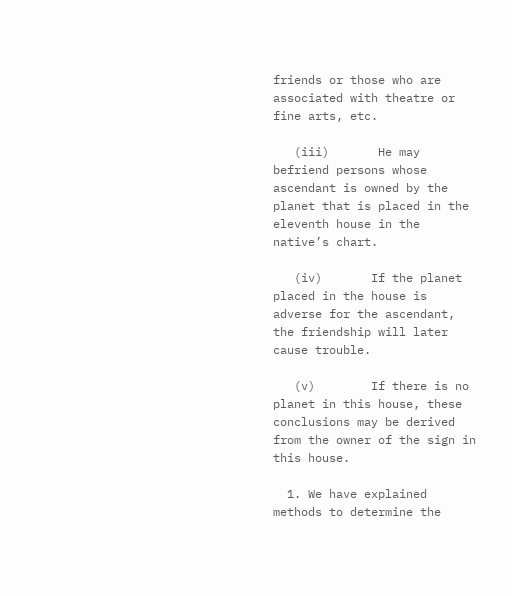friends or those who are associated with theatre or fine arts, etc.

   (iii)       He may befriend persons whose ascendant is owned by the planet that is placed in the eleventh house in the native’s chart.

   (iv)       If the planet placed in the house is adverse for the ascendant, the friendship will later cause trouble.

   (v)        If there is no planet in this house, these conclusions may be derived from the owner of the sign in this house.

  1. We have explained methods to determine the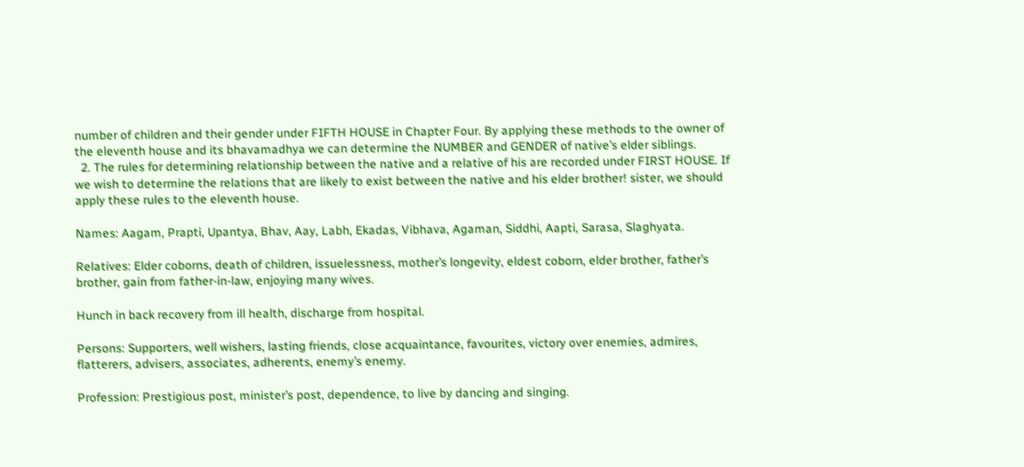number of children and their gender under FIFTH HOUSE in Chapter Four. By applying these methods to the owner of the eleventh house and its bhavamadhya we can determine the NUMBER and GENDER of native’s elder siblings.
  2. The rules for determining relationship between the native and a relative of his are recorded under FIRST HOUSE. If we wish to determine the relations that are likely to exist between the native and his elder brother! sister, we should apply these rules to the eleventh house.

Names: Aagam, Prapti, Upantya, Bhav, Aay, Labh, Ekadas, Vibhava, Agaman, Siddhi, Aapti, Sarasa, Slaghyata.

Relatives: Elder coborns, death of children, issuelessness, mother’s longevity, eldest coborn, elder brother, father’s brother, gain from father-in-law, enjoying many wives.

Hunch in back recovery from ill health, discharge from hospital.

Persons: Supporters, well wishers, lasting friends, close acquaintance, favourites, victory over enemies, admires, flatterers, advisers, associates, adherents, enemy’s enemy.

Profession: Prestigious post, minister’s post, dependence, to live by dancing and singing.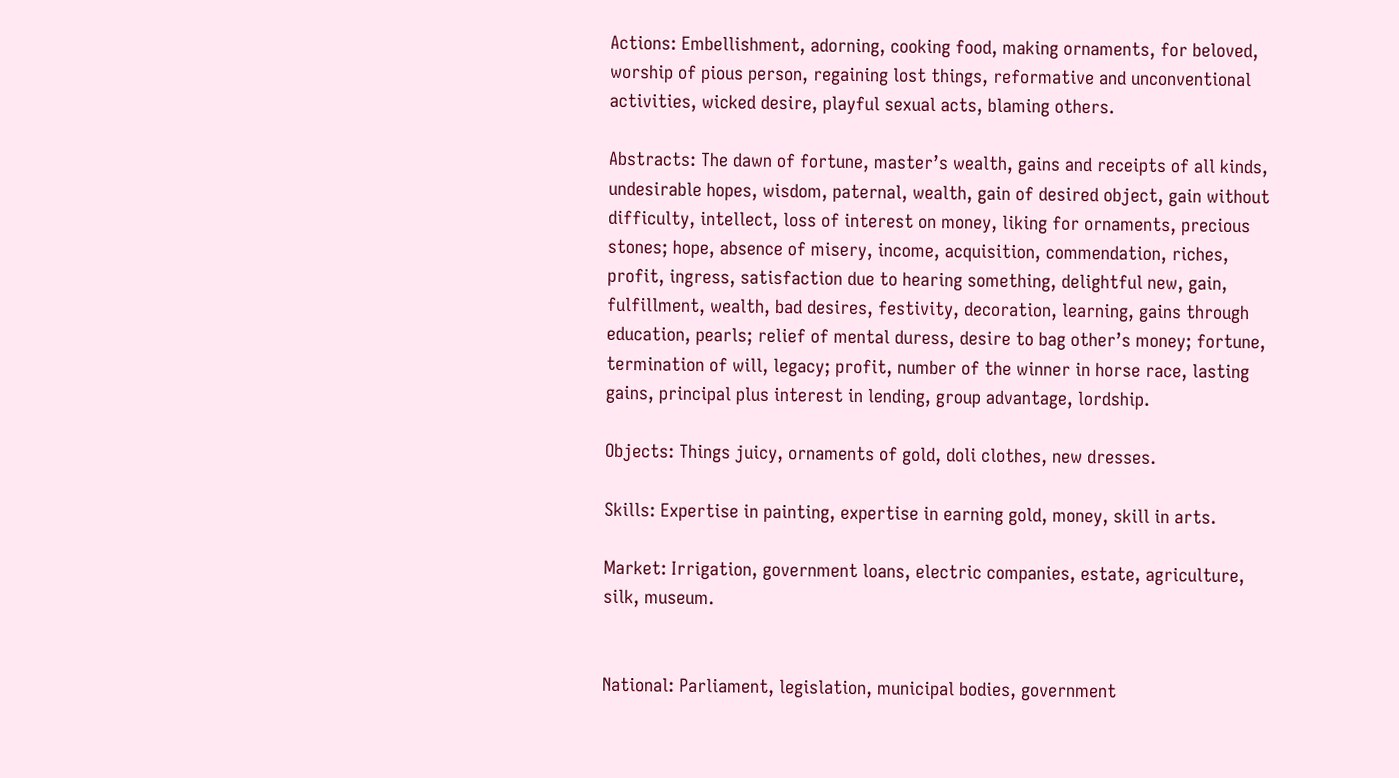Actions: Embellishment, adorning, cooking food, making ornaments, for beloved, worship of pious person, regaining lost things, reformative and unconventional activities, wicked desire, playful sexual acts, blaming others.

Abstracts: The dawn of fortune, master’s wealth, gains and receipts of all kinds, undesirable hopes, wisdom, paternal, wealth, gain of desired object, gain without difficulty, intellect, loss of interest on money, liking for ornaments, precious stones; hope, absence of misery, income, acquisition, commendation, riches, profit, ingress, satisfaction due to hearing something, delightful new, gain, fulfillment, wealth, bad desires, festivity, decoration, learning, gains through education, pearls; relief of mental duress, desire to bag other’s money; fortune, termination of will, legacy; profit, number of the winner in horse race, lasting gains, principal plus interest in lending, group advantage, lordship.

Objects: Things juicy, ornaments of gold, doli clothes, new dresses.

Skills: Expertise in painting, expertise in earning gold, money, skill in arts.

Market: Irrigation, government loans, electric companies, estate, agriculture, silk, museum.


National: Parliament, legislation, municipal bodies, government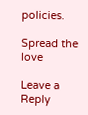policies.

Spread the love

Leave a Reply